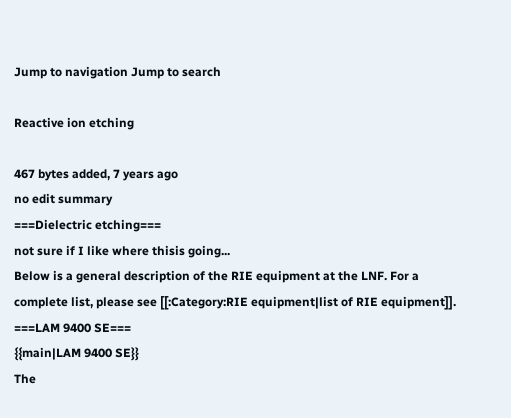Jump to navigation Jump to search

Reactive ion etching

467 bytes added, 7 years ago
no edit summary
===Dielectric etching===
not sure if I like where thisis going...
Below is a general description of the RIE equipment at the LNF. For a complete list, please see [[:Category:RIE equipment|list of RIE equipment]].
===LAM 9400 SE===
{{main|LAM 9400 SE}}
The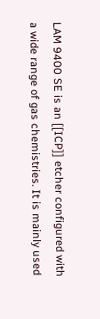LAM 9400 SE is an [[ICP]] etcher configured with a wide range of gas chemistries. It is mainly used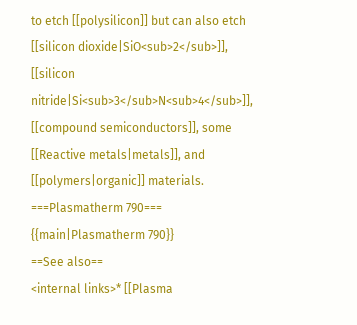to etch [[polysilicon]] but can also etch [[silicon dioxide|SiO<sub>2</sub>]], [[silicon nitride|Si<sub>3</sub>N<sub>4</sub>]], [[compound semiconductors]], some [[Reactive metals|metals]], and [[polymers|organic]] materials.
===Plasmatherm 790===
{{main|Plasmatherm 790}}
==See also==
<internal links>* [[Plasma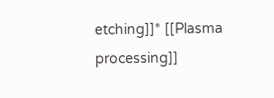etching]]* [[Plasma processing]]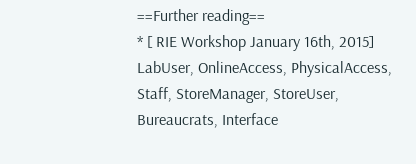==Further reading==
* [ RIE Workshop January 16th, 2015]
LabUser, OnlineAccess, PhysicalAccess, Staff, StoreManager, StoreUser, Bureaucrats, Interface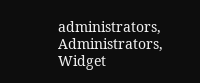administrators, Administrators, Widget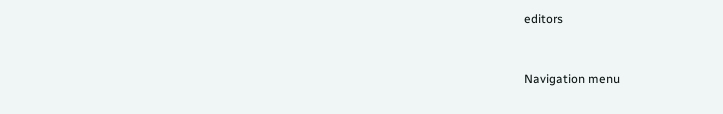editors


Navigation menu